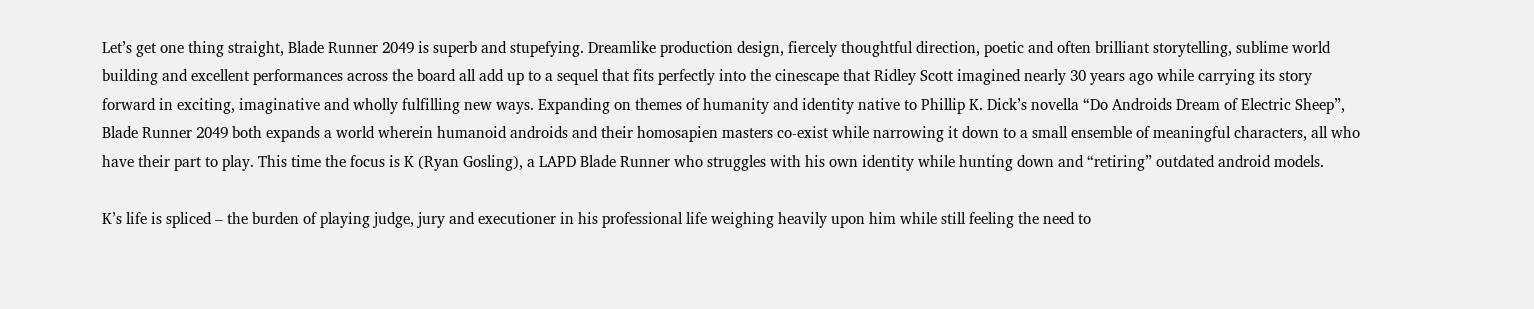Let’s get one thing straight, Blade Runner 2049 is superb and stupefying. Dreamlike production design, fiercely thoughtful direction, poetic and often brilliant storytelling, sublime world building and excellent performances across the board all add up to a sequel that fits perfectly into the cinescape that Ridley Scott imagined nearly 30 years ago while carrying its story forward in exciting, imaginative and wholly fulfilling new ways. Expanding on themes of humanity and identity native to Phillip K. Dick’s novella “Do Androids Dream of Electric Sheep”, Blade Runner 2049 both expands a world wherein humanoid androids and their homosapien masters co-exist while narrowing it down to a small ensemble of meaningful characters, all who have their part to play. This time the focus is K (Ryan Gosling), a LAPD Blade Runner who struggles with his own identity while hunting down and “retiring” outdated android models.

K’s life is spliced – the burden of playing judge, jury and executioner in his professional life weighing heavily upon him while still feeling the need to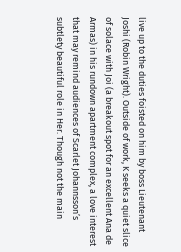live up to the duties foisted on him by boss Lieutenant Joshi (Robin Wright). Outside of work, K seeks a quiet slice of solace with Joi (a breakout spot for an excellent Ana de Armas) in his rundown apartment complex, a love interest that may remind audiences of Scarlet Johannsson’s subtlety beautiful role in Her. Though not the main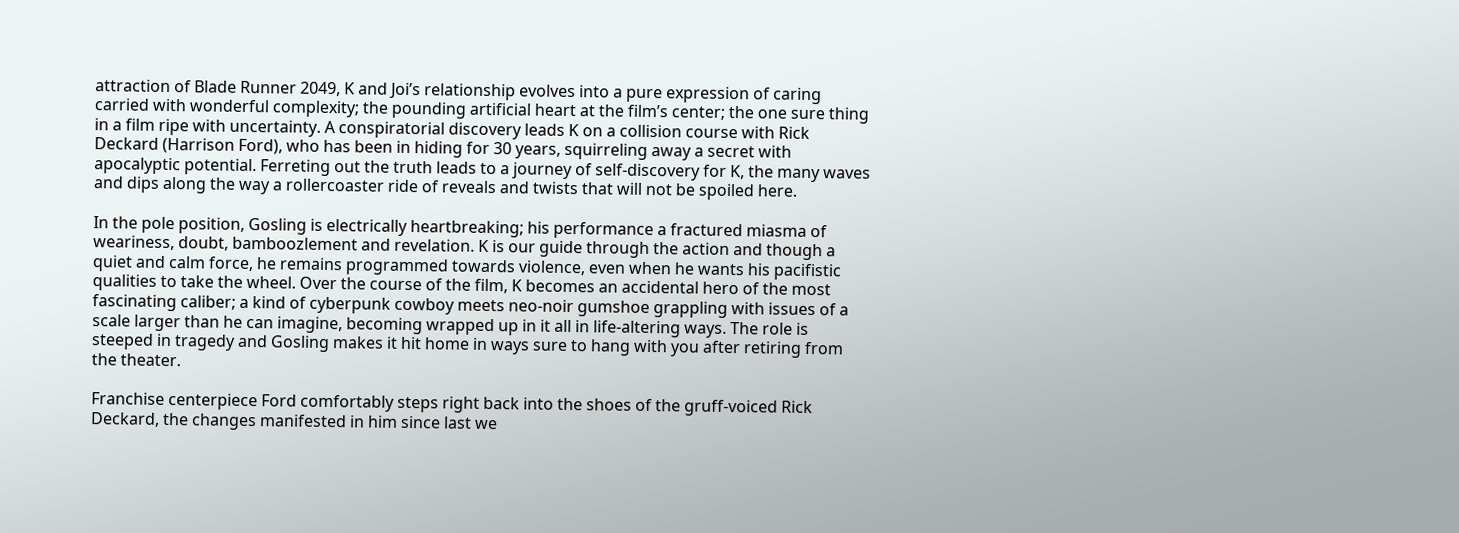attraction of Blade Runner 2049, K and Joi’s relationship evolves into a pure expression of caring carried with wonderful complexity; the pounding artificial heart at the film’s center; the one sure thing in a film ripe with uncertainty. A conspiratorial discovery leads K on a collision course with Rick Deckard (Harrison Ford), who has been in hiding for 30 years, squirreling away a secret with apocalyptic potential. Ferreting out the truth leads to a journey of self-discovery for K, the many waves and dips along the way a rollercoaster ride of reveals and twists that will not be spoiled here.

In the pole position, Gosling is electrically heartbreaking; his performance a fractured miasma of weariness, doubt, bamboozlement and revelation. K is our guide through the action and though a quiet and calm force, he remains programmed towards violence, even when he wants his pacifistic qualities to take the wheel. Over the course of the film, K becomes an accidental hero of the most fascinating caliber; a kind of cyberpunk cowboy meets neo-noir gumshoe grappling with issues of a scale larger than he can imagine, becoming wrapped up in it all in life-altering ways. The role is steeped in tragedy and Gosling makes it hit home in ways sure to hang with you after retiring from the theater.

Franchise centerpiece Ford comfortably steps right back into the shoes of the gruff-voiced Rick Deckard, the changes manifested in him since last we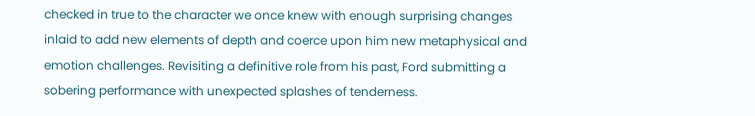checked in true to the character we once knew with enough surprising changes inlaid to add new elements of depth and coerce upon him new metaphysical and emotion challenges. Revisiting a definitive role from his past, Ford submitting a sobering performance with unexpected splashes of tenderness.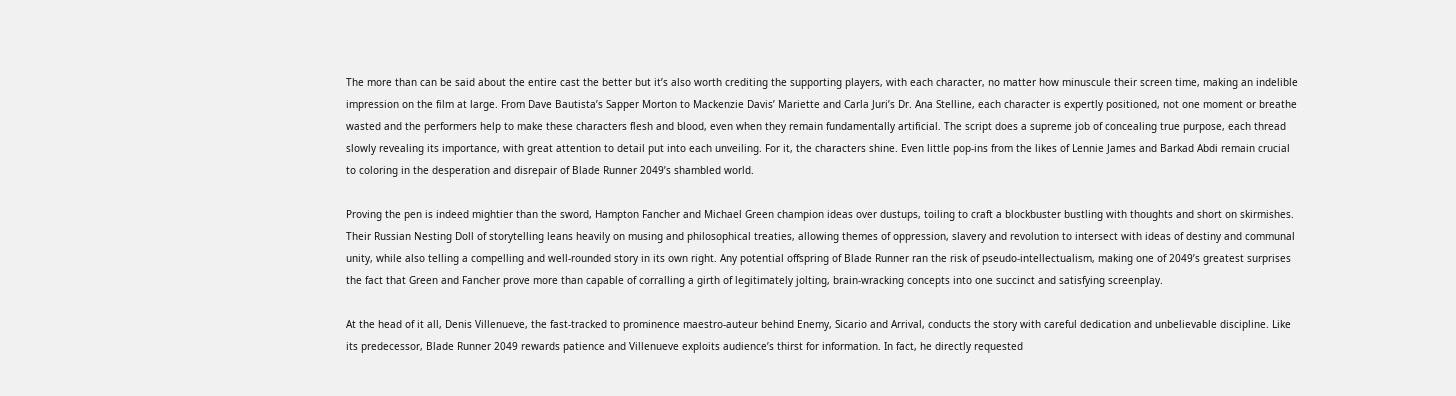The more than can be said about the entire cast the better but it’s also worth crediting the supporting players, with each character, no matter how minuscule their screen time, making an indelible impression on the film at large. From Dave Bautista’s Sapper Morton to Mackenzie Davis’ Mariette and Carla Juri’s Dr. Ana Stelline, each character is expertly positioned, not one moment or breathe wasted and the performers help to make these characters flesh and blood, even when they remain fundamentally artificial. The script does a supreme job of concealing true purpose, each thread slowly revealing its importance, with great attention to detail put into each unveiling. For it, the characters shine. Even little pop-ins from the likes of Lennie James and Barkad Abdi remain crucial to coloring in the desperation and disrepair of Blade Runner 2049’s shambled world.

Proving the pen is indeed mightier than the sword, Hampton Fancher and Michael Green champion ideas over dustups, toiling to craft a blockbuster bustling with thoughts and short on skirmishes. Their Russian Nesting Doll of storytelling leans heavily on musing and philosophical treaties, allowing themes of oppression, slavery and revolution to intersect with ideas of destiny and communal unity, while also telling a compelling and well-rounded story in its own right. Any potential offspring of Blade Runner ran the risk of pseudo-intellectualism, making one of 2049’s greatest surprises the fact that Green and Fancher prove more than capable of corralling a girth of legitimately jolting, brain-wracking concepts into one succinct and satisfying screenplay.

At the head of it all, Denis Villenueve, the fast-tracked to prominence maestro-auteur behind Enemy, Sicario and Arrival, conducts the story with careful dedication and unbelievable discipline. Like its predecessor, Blade Runner 2049 rewards patience and Villenueve exploits audience’s thirst for information. In fact, he directly requested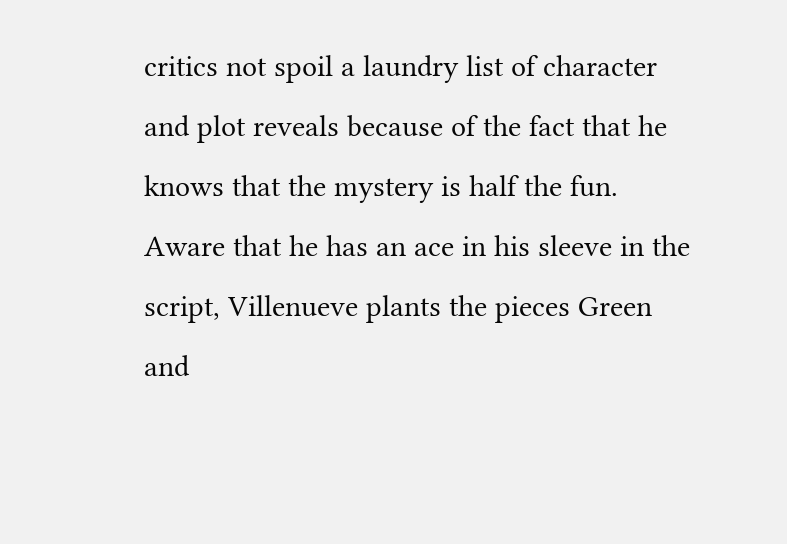critics not spoil a laundry list of character and plot reveals because of the fact that he knows that the mystery is half the fun. Aware that he has an ace in his sleeve in the script, Villenueve plants the pieces Green and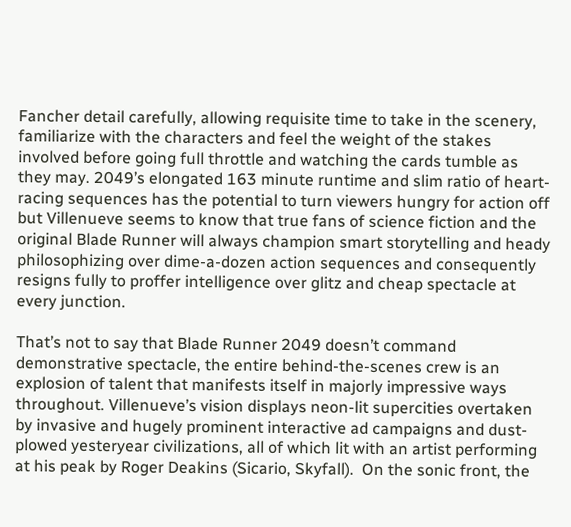Fancher detail carefully, allowing requisite time to take in the scenery, familiarize with the characters and feel the weight of the stakes involved before going full throttle and watching the cards tumble as they may. 2049’s elongated 163 minute runtime and slim ratio of heart-racing sequences has the potential to turn viewers hungry for action off but Villenueve seems to know that true fans of science fiction and the original Blade Runner will always champion smart storytelling and heady philosophizing over dime-a-dozen action sequences and consequently resigns fully to proffer intelligence over glitz and cheap spectacle at every junction.

That’s not to say that Blade Runner 2049 doesn’t command demonstrative spectacle, the entire behind-the-scenes crew is an explosion of talent that manifests itself in majorly impressive ways throughout. Villenueve’s vision displays neon-lit supercities overtaken by invasive and hugely prominent interactive ad campaigns and dust-plowed yesteryear civilizations, all of which lit with an artist performing at his peak by Roger Deakins (Sicario, Skyfall).  On the sonic front, the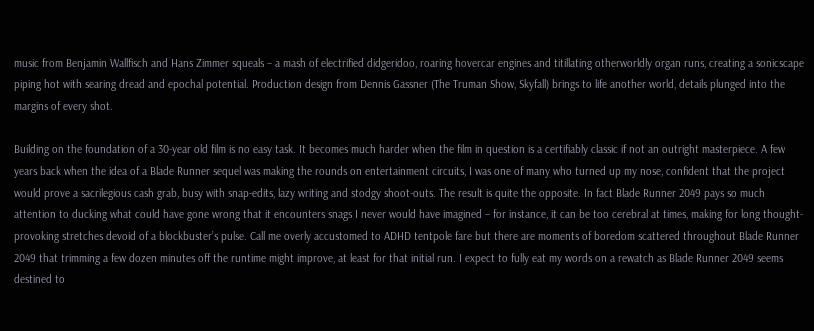music from Benjamin Wallfisch and Hans Zimmer squeals – a mash of electrified didgeridoo, roaring hovercar engines and titillating otherworldly organ runs, creating a sonicscape piping hot with searing dread and epochal potential. Production design from Dennis Gassner (The Truman Show, Skyfall) brings to life another world, details plunged into the margins of every shot.

Building on the foundation of a 30-year old film is no easy task. It becomes much harder when the film in question is a certifiably classic if not an outright masterpiece. A few years back when the idea of a Blade Runner sequel was making the rounds on entertainment circuits, I was one of many who turned up my nose, confident that the project would prove a sacrilegious cash grab, busy with snap-edits, lazy writing and stodgy shoot-outs. The result is quite the opposite. In fact Blade Runner 2049 pays so much attention to ducking what could have gone wrong that it encounters snags I never would have imagined – for instance, it can be too cerebral at times, making for long thought-provoking stretches devoid of a blockbuster’s pulse. Call me overly accustomed to ADHD tentpole fare but there are moments of boredom scattered throughout Blade Runner 2049 that trimming a few dozen minutes off the runtime might improve, at least for that initial run. I expect to fully eat my words on a rewatch as Blade Runner 2049 seems destined to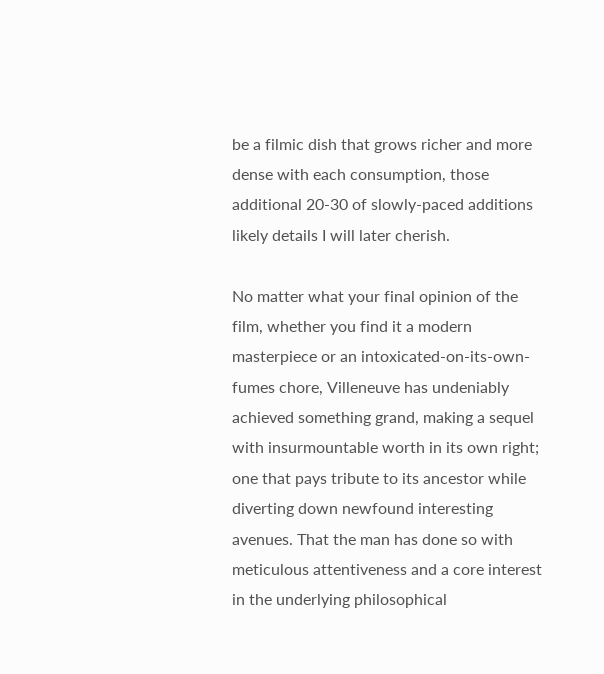be a filmic dish that grows richer and more dense with each consumption, those additional 20-30 of slowly-paced additions likely details I will later cherish.

No matter what your final opinion of the film, whether you find it a modern masterpiece or an intoxicated-on-its-own-fumes chore, Villeneuve has undeniably achieved something grand, making a sequel with insurmountable worth in its own right; one that pays tribute to its ancestor while diverting down newfound interesting avenues. That the man has done so with meticulous attentiveness and a core interest in the underlying philosophical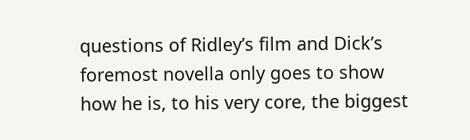questions of Ridley’s film and Dick’s foremost novella only goes to show how he is, to his very core, the biggest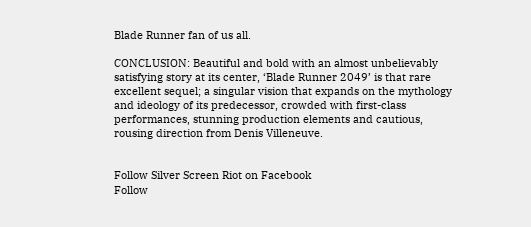Blade Runner fan of us all.

CONCLUSION: Beautiful and bold with an almost unbelievably satisfying story at its center, ‘Blade Runner 2049’ is that rare excellent sequel; a singular vision that expands on the mythology and ideology of its predecessor, crowded with first-class performances, stunning production elements and cautious, rousing direction from Denis Villeneuve.


Follow Silver Screen Riot on Facebook
Follow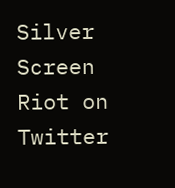Silver Screen Riot on Twitter